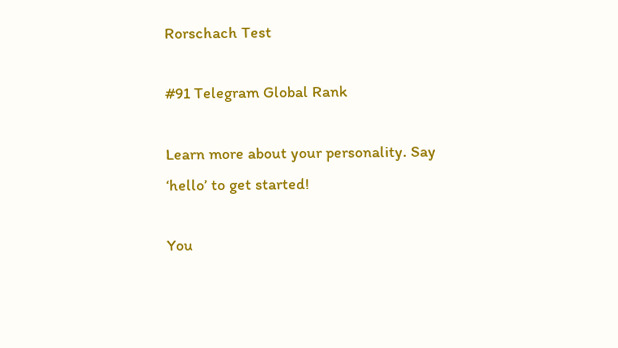Rorschach Test

#91 Telegram Global Rank

Learn more about your personality. Say ‘hello’ to get started!

You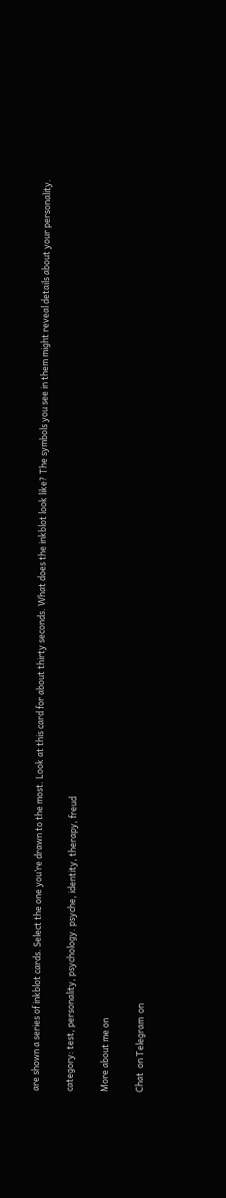are shown a series of inkblot cards. Select the one you’re drawn to the most. Look at this card for about thirty seconds. What does the inkblot look like? The symbols you see in them might reveal details about your personality.

category: test, personality, psychology. psyche, identity, therapy, freud

More about me on

Chat  on Telegram  on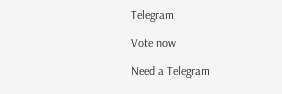Telegram

Vote now

Need a Telegram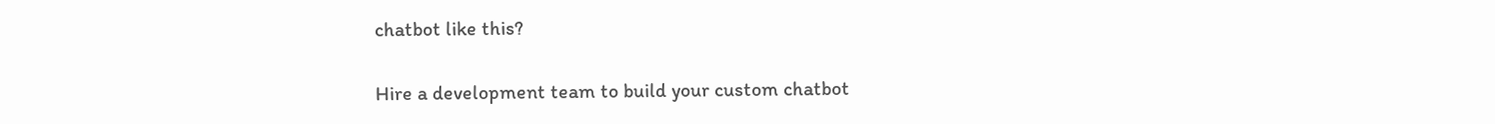chatbot like this?

Hire a development team to build your custom chatbot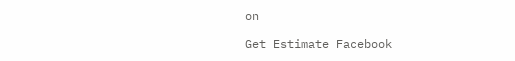on

Get Estimate Facebook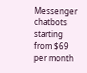Messenger chatbots starting from $69 per month